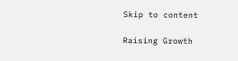Skip to content

Raising Growth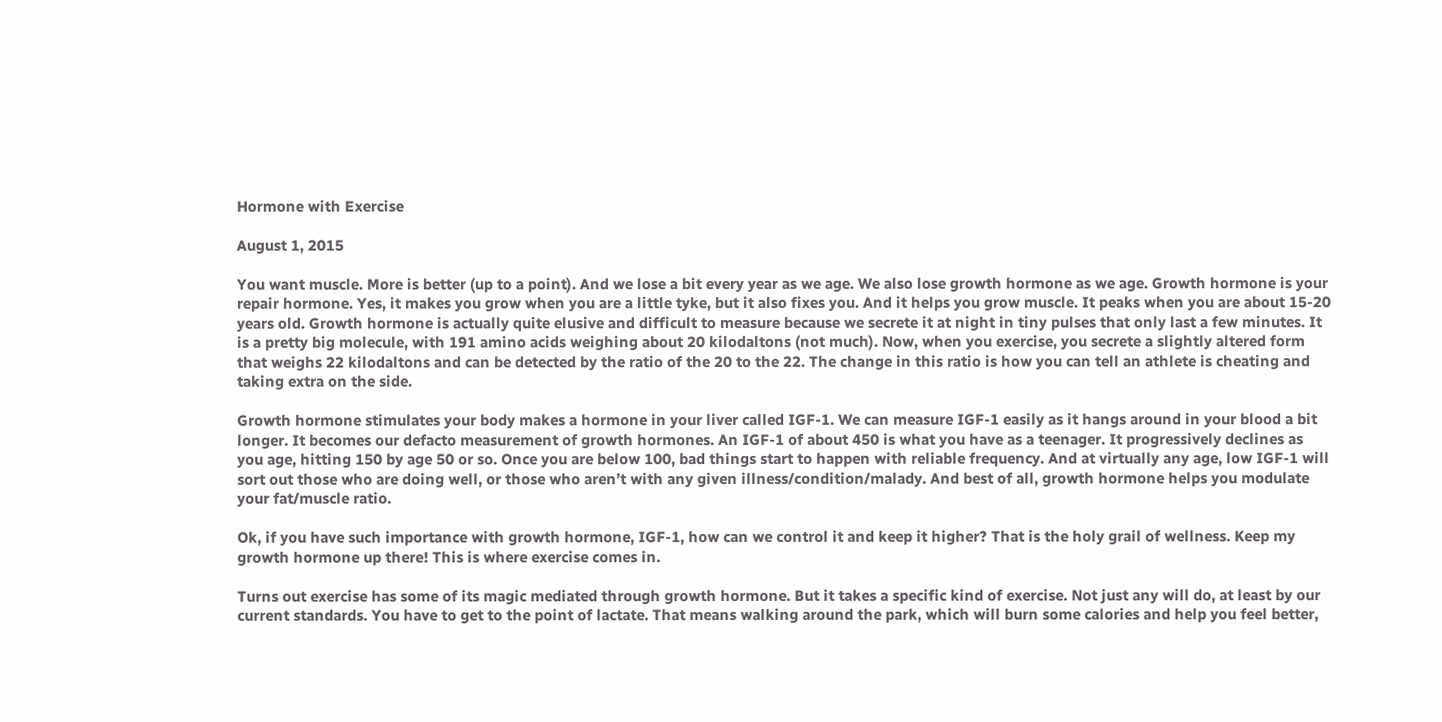Hormone with Exercise

August 1, 2015

You want muscle. More is better (up to a point). And we lose a bit every year as we age. We also lose growth hormone as we age. Growth hormone is your repair hormone. Yes, it makes you grow when you are a little tyke, but it also fixes you. And it helps you grow muscle. It peaks when you are about 15-20 years old. Growth hormone is actually quite elusive and difficult to measure because we secrete it at night in tiny pulses that only last a few minutes. It is a pretty big molecule, with 191 amino acids weighing about 20 kilodaltons (not much). Now, when you exercise, you secrete a slightly altered form that weighs 22 kilodaltons and can be detected by the ratio of the 20 to the 22. The change in this ratio is how you can tell an athlete is cheating and taking extra on the side.

Growth hormone stimulates your body makes a hormone in your liver called IGF-1. We can measure IGF-1 easily as it hangs around in your blood a bit longer. It becomes our defacto measurement of growth hormones. An IGF-1 of about 450 is what you have as a teenager. It progressively declines as you age, hitting 150 by age 50 or so. Once you are below 100, bad things start to happen with reliable frequency. And at virtually any age, low IGF-1 will sort out those who are doing well, or those who aren’t with any given illness/condition/malady. And best of all, growth hormone helps you modulate your fat/muscle ratio.

Ok, if you have such importance with growth hormone, IGF-1, how can we control it and keep it higher? That is the holy grail of wellness. Keep my growth hormone up there! This is where exercise comes in.

Turns out exercise has some of its magic mediated through growth hormone. But it takes a specific kind of exercise. Not just any will do, at least by our current standards. You have to get to the point of lactate. That means walking around the park, which will burn some calories and help you feel better,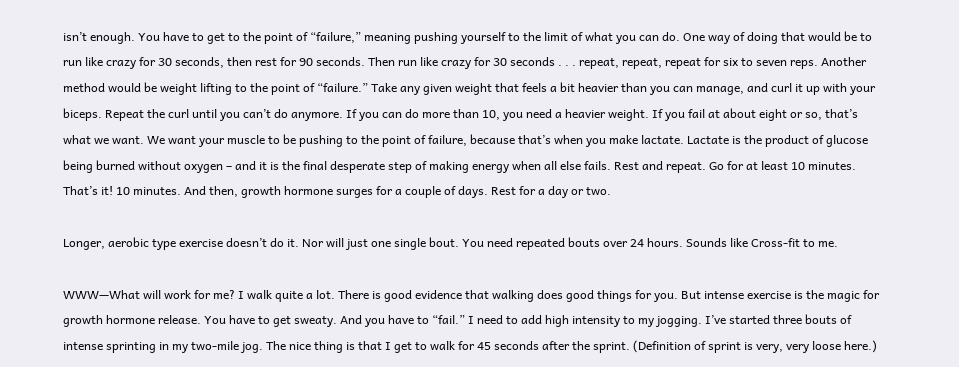isn’t enough. You have to get to the point of “failure,” meaning pushing yourself to the limit of what you can do. One way of doing that would be to run like crazy for 30 seconds, then rest for 90 seconds. Then run like crazy for 30 seconds . . . repeat, repeat, repeat for six to seven reps. Another method would be weight lifting to the point of “failure.” Take any given weight that feels a bit heavier than you can manage, and curl it up with your biceps. Repeat the curl until you can’t do anymore. If you can do more than 10, you need a heavier weight. If you fail at about eight or so, that’s what we want. We want your muscle to be pushing to the point of failure, because that’s when you make lactate. Lactate is the product of glucose being burned without oxygen – and it is the final desperate step of making energy when all else fails. Rest and repeat. Go for at least 10 minutes. That’s it! 10 minutes. And then, growth hormone surges for a couple of days. Rest for a day or two.

Longer, aerobic type exercise doesn’t do it. Nor will just one single bout. You need repeated bouts over 24 hours. Sounds like Cross-fit to me.

WWW—What will work for me? I walk quite a lot. There is good evidence that walking does good things for you. But intense exercise is the magic for growth hormone release. You have to get sweaty. And you have to “fail.” I need to add high intensity to my jogging. I’ve started three bouts of intense sprinting in my two-mile jog. The nice thing is that I get to walk for 45 seconds after the sprint. (Definition of sprint is very, very loose here.)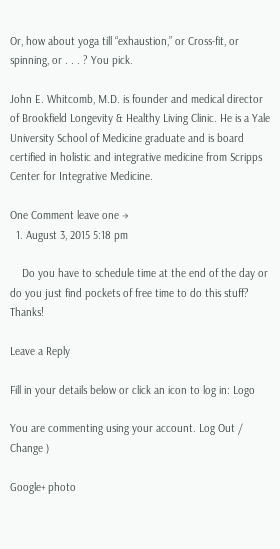Or, how about yoga till “exhaustion,” or Cross-fit, or spinning, or . . . ? You pick.

John E. Whitcomb, M.D. is founder and medical director of Brookfield Longevity & Healthy Living Clinic. He is a Yale University School of Medicine graduate and is board certified in holistic and integrative medicine from Scripps Center for Integrative Medicine.

One Comment leave one →
  1. August 3, 2015 5:18 pm

    Do you have to schedule time at the end of the day or do you just find pockets of free time to do this stuff? Thanks!

Leave a Reply

Fill in your details below or click an icon to log in: Logo

You are commenting using your account. Log Out /  Change )

Google+ photo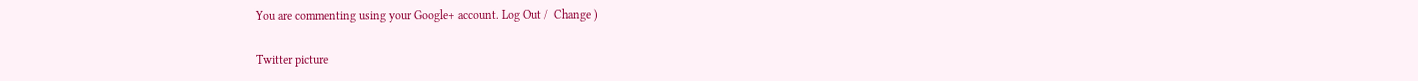You are commenting using your Google+ account. Log Out /  Change )

Twitter picture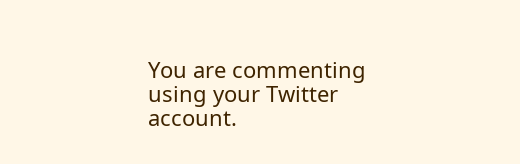You are commenting using your Twitter account.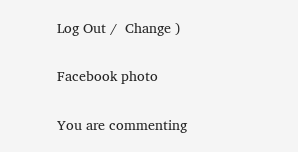Log Out /  Change )

Facebook photo

You are commenting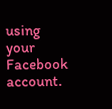using your Facebook account.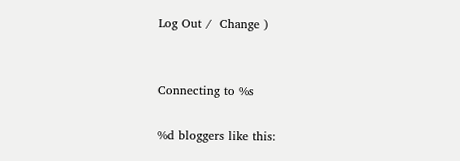Log Out /  Change )


Connecting to %s

%d bloggers like this: